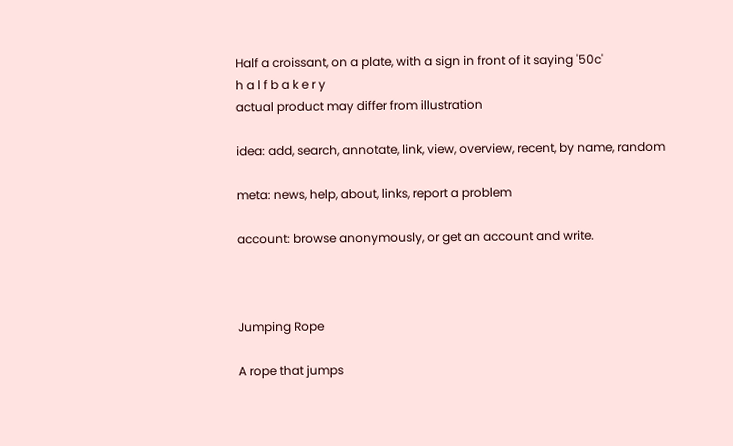Half a croissant, on a plate, with a sign in front of it saying '50c'
h a l f b a k e r y
actual product may differ from illustration

idea: add, search, annotate, link, view, overview, recent, by name, random

meta: news, help, about, links, report a problem

account: browse anonymously, or get an account and write.



Jumping Rope

A rope that jumps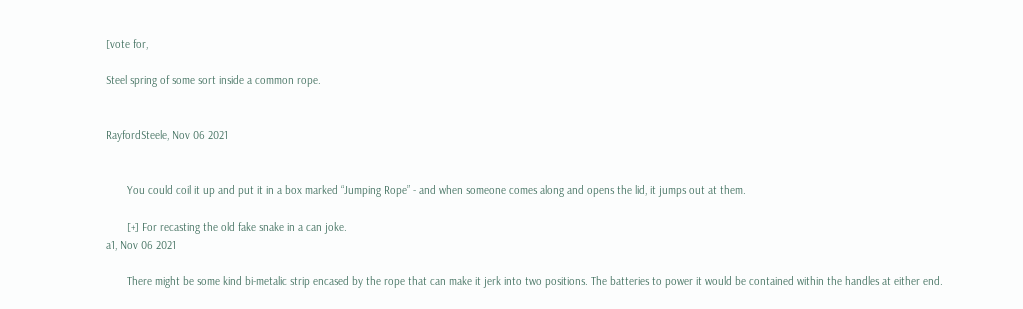[vote for,

Steel spring of some sort inside a common rope.


RayfordSteele, Nov 06 2021


       You could coil it up and put it in a box marked “Jumping Rope” - and when someone comes along and opens the lid, it jumps out at them.

       [+] For recasting the old fake snake in a can joke.
a1, Nov 06 2021

       There might be some kind bi-metalic strip encased by the rope that can make it jerk into two positions. The batteries to power it would be contained within the handles at either end.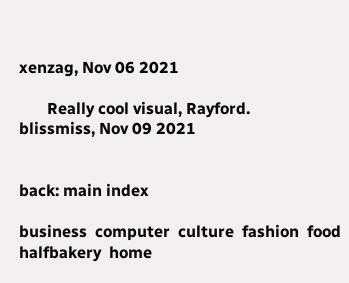xenzag, Nov 06 2021

       Really cool visual, Rayford.
blissmiss, Nov 09 2021


back: main index

business  computer  culture  fashion  food  halfbakery  home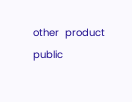other  product  public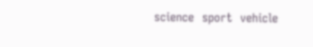science  sport  vehicle